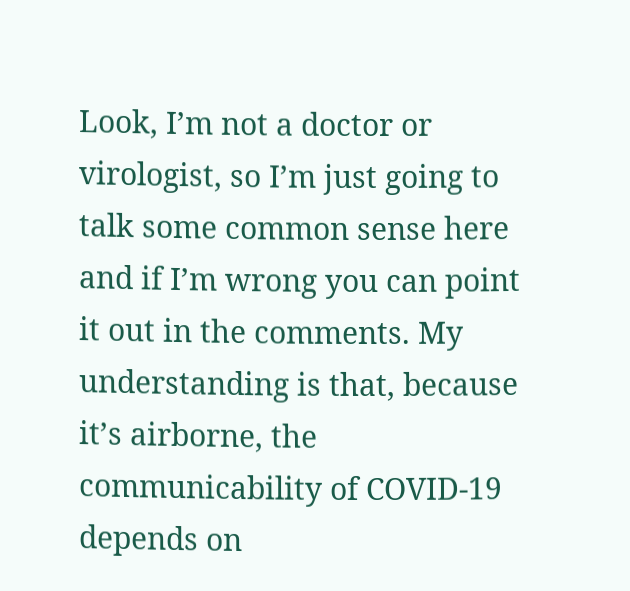Look, I’m not a doctor or virologist, so I’m just going to talk some common sense here and if I’m wrong you can point it out in the comments. My understanding is that, because it’s airborne, the communicability of COVID-19 depends on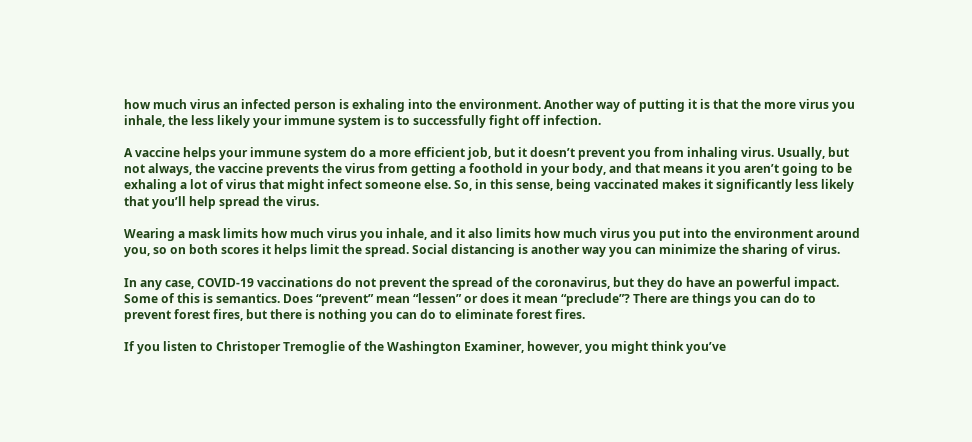how much virus an infected person is exhaling into the environment. Another way of putting it is that the more virus you inhale, the less likely your immune system is to successfully fight off infection.

A vaccine helps your immune system do a more efficient job, but it doesn’t prevent you from inhaling virus. Usually, but not always, the vaccine prevents the virus from getting a foothold in your body, and that means it you aren’t going to be exhaling a lot of virus that might infect someone else. So, in this sense, being vaccinated makes it significantly less likely that you’ll help spread the virus.

Wearing a mask limits how much virus you inhale, and it also limits how much virus you put into the environment around you, so on both scores it helps limit the spread. Social distancing is another way you can minimize the sharing of virus.

In any case, COVID-19 vaccinations do not prevent the spread of the coronavirus, but they do have an powerful impact. Some of this is semantics. Does “prevent” mean “lessen” or does it mean “preclude”? There are things you can do to prevent forest fires, but there is nothing you can do to eliminate forest fires.

If you listen to Christoper Tremoglie of the Washington Examiner, however, you might think you’ve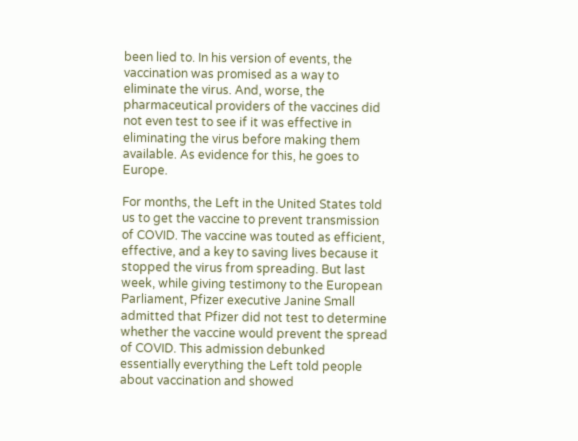been lied to. In his version of events, the vaccination was promised as a way to eliminate the virus. And, worse, the pharmaceutical providers of the vaccines did not even test to see if it was effective in eliminating the virus before making them available. As evidence for this, he goes to Europe.

For months, the Left in the United States told us to get the vaccine to prevent transmission of COVID. The vaccine was touted as efficient, effective, and a key to saving lives because it stopped the virus from spreading. But last week, while giving testimony to the European Parliament, Pfizer executive Janine Small admitted that Pfizer did not test to determine whether the vaccine would prevent the spread of COVID. This admission debunked essentially everything the Left told people about vaccination and showed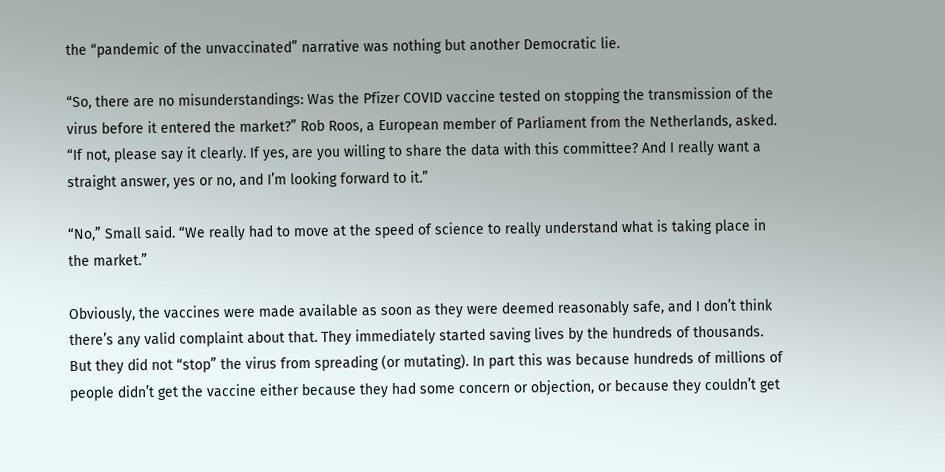the “pandemic of the unvaccinated” narrative was nothing but another Democratic lie.

“So, there are no misunderstandings: Was the Pfizer COVID vaccine tested on stopping the transmission of the virus before it entered the market?” Rob Roos, a European member of Parliament from the Netherlands, asked. “If not, please say it clearly. If yes, are you willing to share the data with this committee? And I really want a straight answer, yes or no, and I’m looking forward to it.”

“No,” Small said. “We really had to move at the speed of science to really understand what is taking place in the market.”

Obviously, the vaccines were made available as soon as they were deemed reasonably safe, and I don’t think there’s any valid complaint about that. They immediately started saving lives by the hundreds of thousands. But they did not “stop” the virus from spreading (or mutating). In part this was because hundreds of millions of people didn’t get the vaccine either because they had some concern or objection, or because they couldn’t get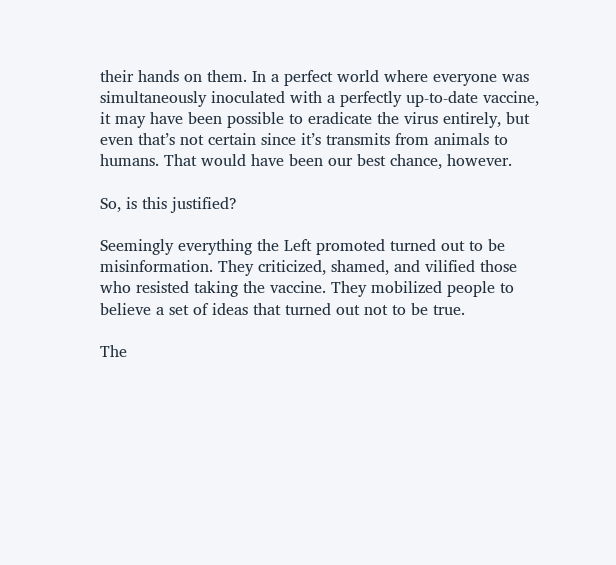their hands on them. In a perfect world where everyone was simultaneously inoculated with a perfectly up-to-date vaccine, it may have been possible to eradicate the virus entirely, but even that’s not certain since it’s transmits from animals to humans. That would have been our best chance, however.

So, is this justified?

Seemingly everything the Left promoted turned out to be misinformation. They criticized, shamed, and vilified those who resisted taking the vaccine. They mobilized people to believe a set of ideas that turned out not to be true.

The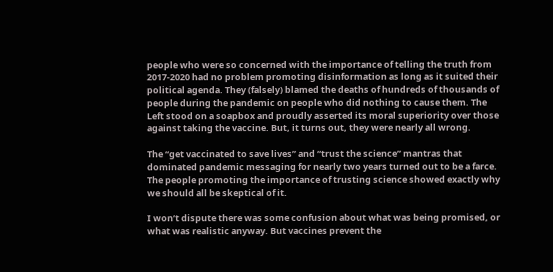people who were so concerned with the importance of telling the truth from 2017-2020 had no problem promoting disinformation as long as it suited their political agenda. They (falsely) blamed the deaths of hundreds of thousands of people during the pandemic on people who did nothing to cause them. The Left stood on a soapbox and proudly asserted its moral superiority over those against taking the vaccine. But, it turns out, they were nearly all wrong.

The “get vaccinated to save lives” and “trust the science” mantras that dominated pandemic messaging for nearly two years turned out to be a farce. The people promoting the importance of trusting science showed exactly why we should all be skeptical of it.

I won’t dispute there was some confusion about what was being promised, or what was realistic anyway. But vaccines prevent the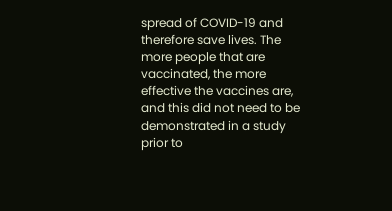spread of COVID-19 and therefore save lives. The more people that are vaccinated, the more effective the vaccines are, and this did not need to be demonstrated in a study prior to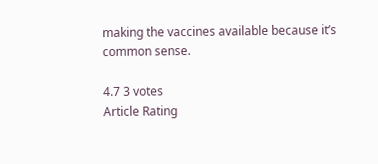making the vaccines available because it’s common sense.

4.7 3 votes
Article Rating